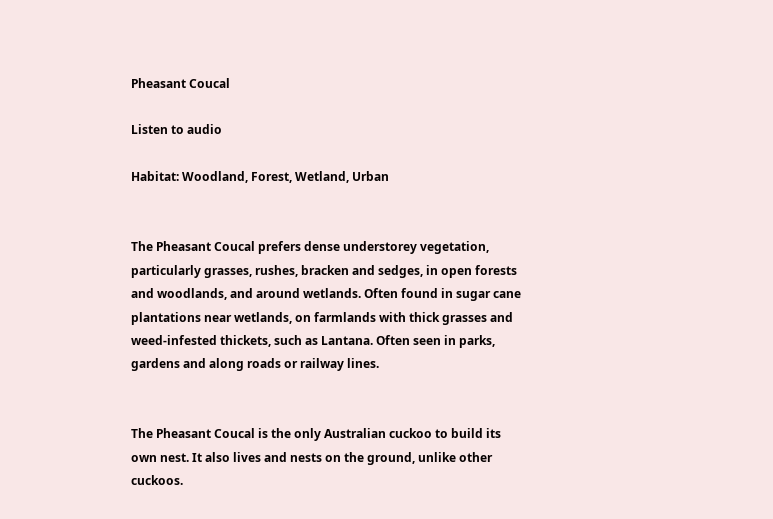Pheasant Coucal

Listen to audio

Habitat: Woodland, Forest, Wetland, Urban


The Pheasant Coucal prefers dense understorey vegetation, particularly grasses, rushes, bracken and sedges, in open forests and woodlands, and around wetlands. Often found in sugar cane plantations near wetlands, on farmlands with thick grasses and weed-infested thickets, such as Lantana. Often seen in parks, gardens and along roads or railway lines.


The Pheasant Coucal is the only Australian cuckoo to build its own nest. It also lives and nests on the ground, unlike other cuckoos.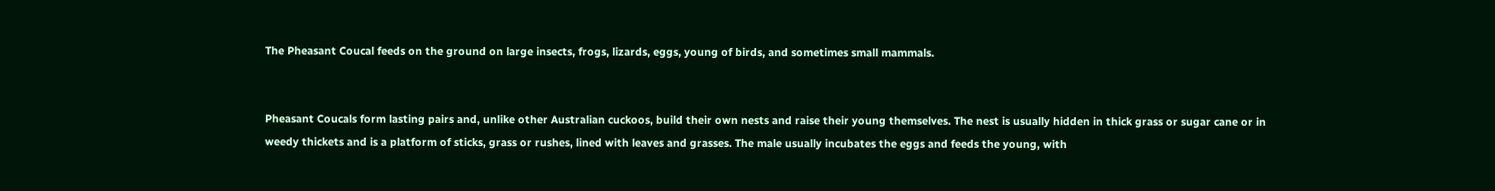The Pheasant Coucal feeds on the ground on large insects, frogs, lizards, eggs, young of birds, and sometimes small mammals.


Pheasant Coucals form lasting pairs and, unlike other Australian cuckoos, build their own nests and raise their young themselves. The nest is usually hidden in thick grass or sugar cane or in weedy thickets and is a platform of sticks, grass or rushes, lined with leaves and grasses. The male usually incubates the eggs and feeds the young, with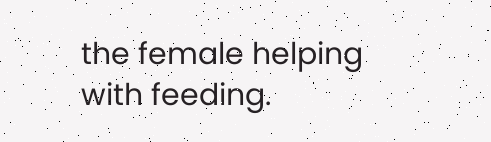the female helping with feeding.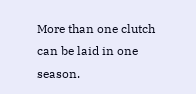More than one clutch can be laid in one season.